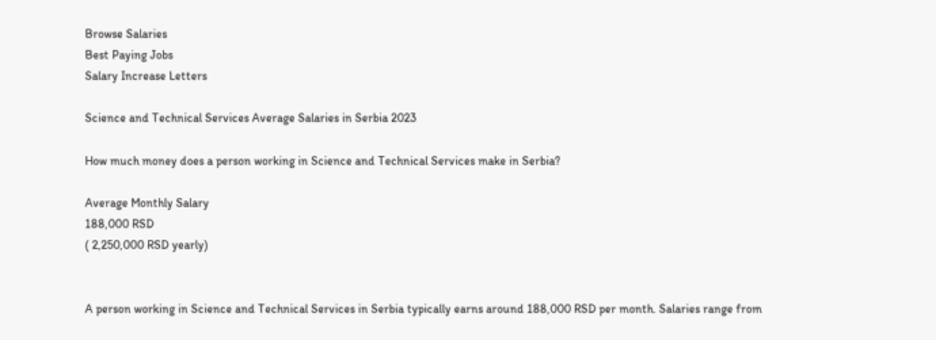Browse Salaries
Best Paying Jobs
Salary Increase Letters

Science and Technical Services Average Salaries in Serbia 2023

How much money does a person working in Science and Technical Services make in Serbia?

Average Monthly Salary
188,000 RSD
( 2,250,000 RSD yearly)


A person working in Science and Technical Services in Serbia typically earns around 188,000 RSD per month. Salaries range from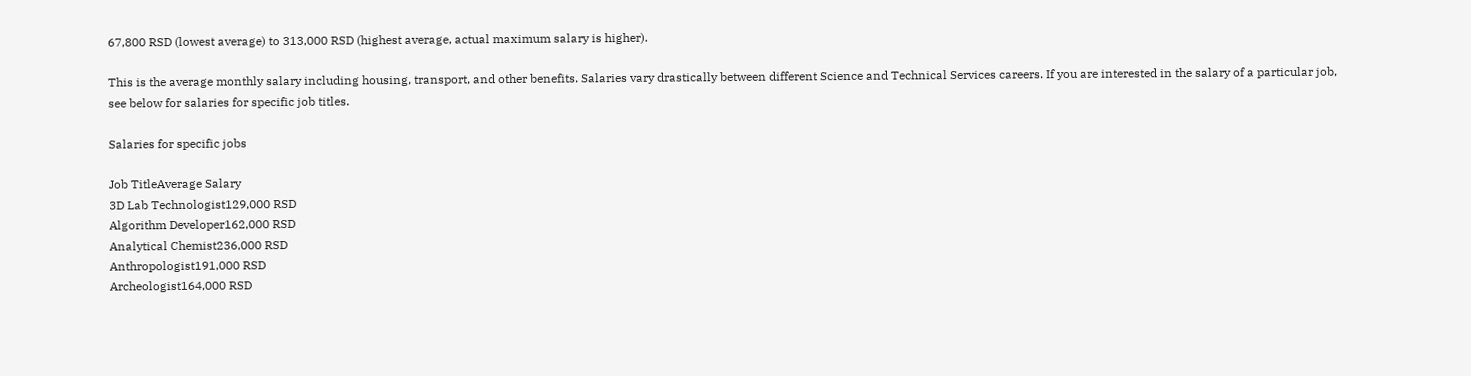67,800 RSD (lowest average) to 313,000 RSD (highest average, actual maximum salary is higher).

This is the average monthly salary including housing, transport, and other benefits. Salaries vary drastically between different Science and Technical Services careers. If you are interested in the salary of a particular job, see below for salaries for specific job titles.

Salaries for specific jobs

Job TitleAverage Salary
3D Lab Technologist129,000 RSD
Algorithm Developer162,000 RSD
Analytical Chemist236,000 RSD
Anthropologist191,000 RSD
Archeologist164,000 RSD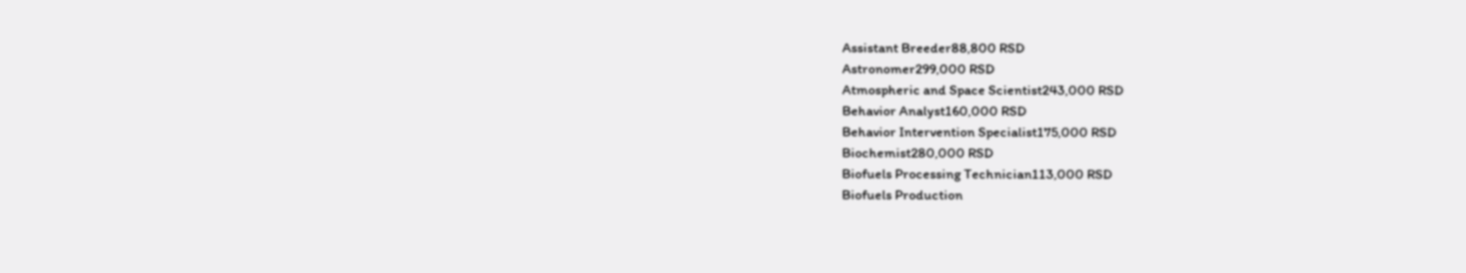Assistant Breeder88,800 RSD
Astronomer299,000 RSD
Atmospheric and Space Scientist243,000 RSD
Behavior Analyst160,000 RSD
Behavior Intervention Specialist175,000 RSD
Biochemist280,000 RSD
Biofuels Processing Technician113,000 RSD
Biofuels Production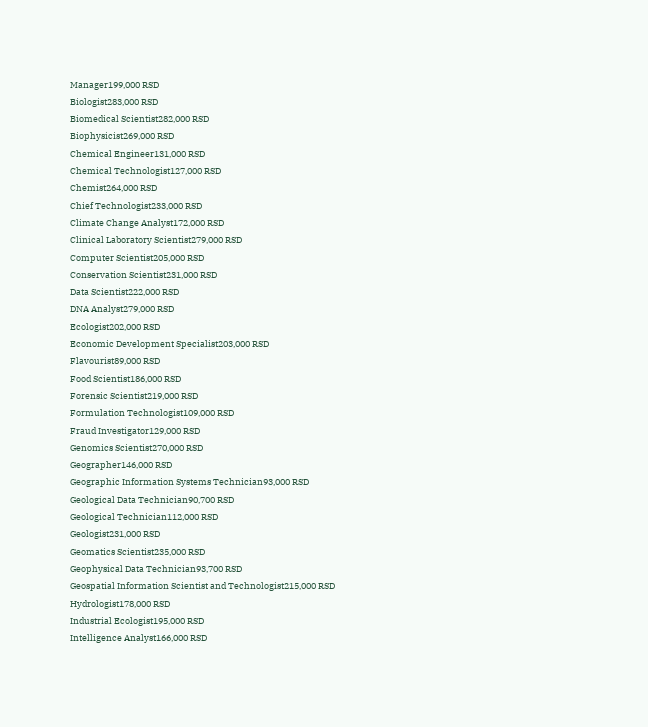Manager199,000 RSD
Biologist283,000 RSD
Biomedical Scientist282,000 RSD
Biophysicist269,000 RSD
Chemical Engineer131,000 RSD
Chemical Technologist127,000 RSD
Chemist264,000 RSD
Chief Technologist233,000 RSD
Climate Change Analyst172,000 RSD
Clinical Laboratory Scientist279,000 RSD
Computer Scientist205,000 RSD
Conservation Scientist231,000 RSD
Data Scientist222,000 RSD
DNA Analyst279,000 RSD
Ecologist202,000 RSD
Economic Development Specialist203,000 RSD
Flavourist89,000 RSD
Food Scientist186,000 RSD
Forensic Scientist219,000 RSD
Formulation Technologist109,000 RSD
Fraud Investigator129,000 RSD
Genomics Scientist270,000 RSD
Geographer146,000 RSD
Geographic Information Systems Technician93,000 RSD
Geological Data Technician90,700 RSD
Geological Technician112,000 RSD
Geologist231,000 RSD
Geomatics Scientist235,000 RSD
Geophysical Data Technician93,700 RSD
Geospatial Information Scientist and Technologist215,000 RSD
Hydrologist178,000 RSD
Industrial Ecologist195,000 RSD
Intelligence Analyst166,000 RSD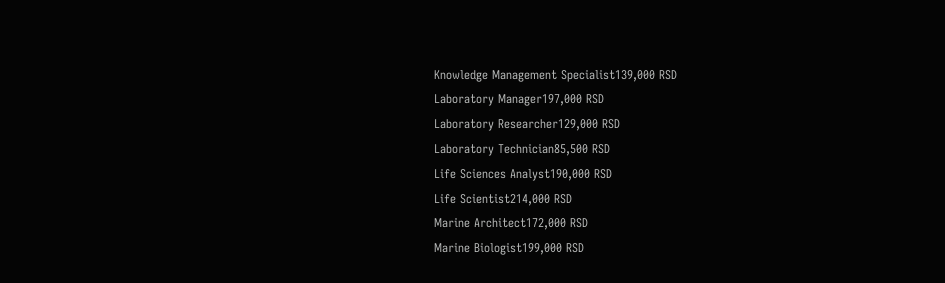Knowledge Management Specialist139,000 RSD
Laboratory Manager197,000 RSD
Laboratory Researcher129,000 RSD
Laboratory Technician85,500 RSD
Life Sciences Analyst190,000 RSD
Life Scientist214,000 RSD
Marine Architect172,000 RSD
Marine Biologist199,000 RSD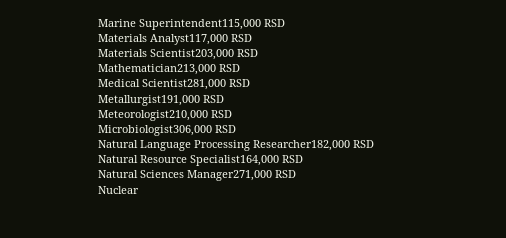Marine Superintendent115,000 RSD
Materials Analyst117,000 RSD
Materials Scientist203,000 RSD
Mathematician213,000 RSD
Medical Scientist281,000 RSD
Metallurgist191,000 RSD
Meteorologist210,000 RSD
Microbiologist306,000 RSD
Natural Language Processing Researcher182,000 RSD
Natural Resource Specialist164,000 RSD
Natural Sciences Manager271,000 RSD
Nuclear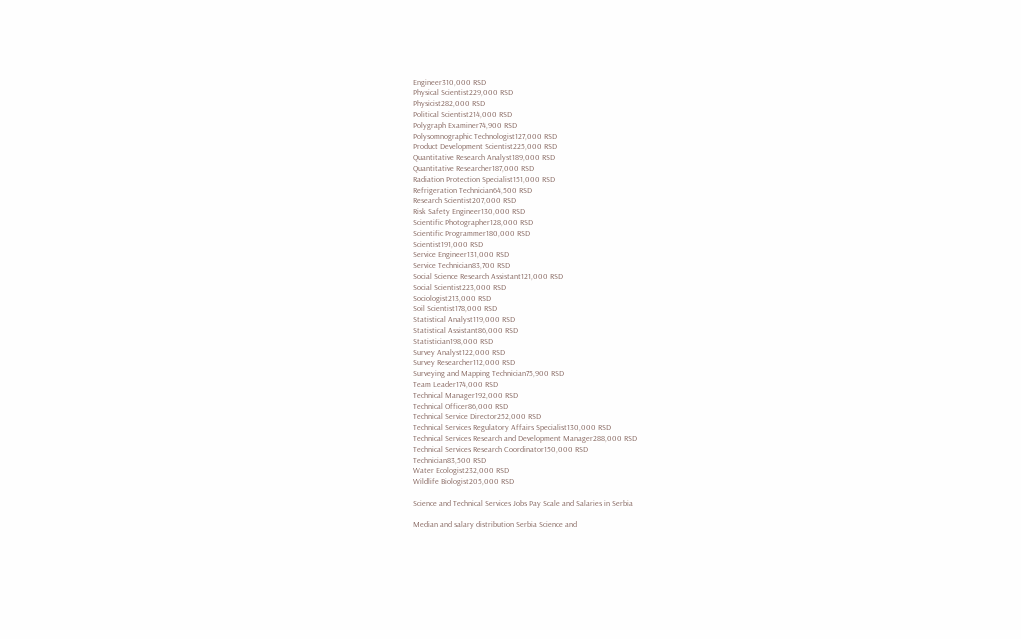Engineer310,000 RSD
Physical Scientist229,000 RSD
Physicist282,000 RSD
Political Scientist214,000 RSD
Polygraph Examiner74,900 RSD
Polysomnographic Technologist127,000 RSD
Product Development Scientist225,000 RSD
Quantitative Research Analyst189,000 RSD
Quantitative Researcher187,000 RSD
Radiation Protection Specialist151,000 RSD
Refrigeration Technician64,500 RSD
Research Scientist207,000 RSD
Risk Safety Engineer130,000 RSD
Scientific Photographer128,000 RSD
Scientific Programmer180,000 RSD
Scientist191,000 RSD
Service Engineer131,000 RSD
Service Technician83,700 RSD
Social Science Research Assistant121,000 RSD
Social Scientist223,000 RSD
Sociologist213,000 RSD
Soil Scientist178,000 RSD
Statistical Analyst119,000 RSD
Statistical Assistant86,000 RSD
Statistician198,000 RSD
Survey Analyst122,000 RSD
Survey Researcher112,000 RSD
Surveying and Mapping Technician75,900 RSD
Team Leader174,000 RSD
Technical Manager192,000 RSD
Technical Officer86,000 RSD
Technical Service Director252,000 RSD
Technical Services Regulatory Affairs Specialist130,000 RSD
Technical Services Research and Development Manager288,000 RSD
Technical Services Research Coordinator150,000 RSD
Technician83,500 RSD
Water Ecologist232,000 RSD
Wildlife Biologist205,000 RSD

Science and Technical Services Jobs Pay Scale and Salaries in Serbia

Median and salary distribution Serbia Science and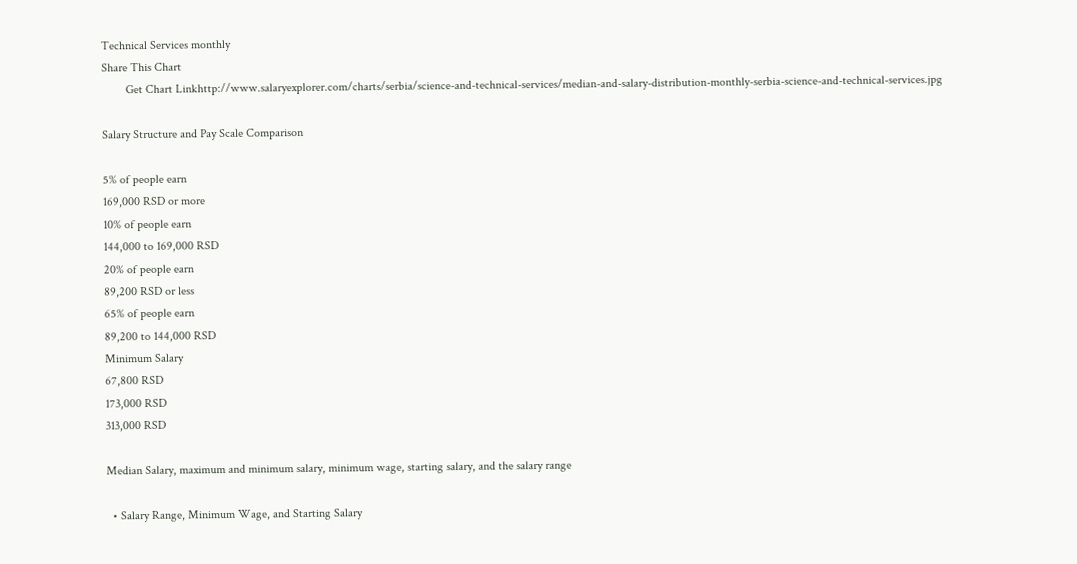Technical Services monthly
Share This Chart
        Get Chart Linkhttp://www.salaryexplorer.com/charts/serbia/science-and-technical-services/median-and-salary-distribution-monthly-serbia-science-and-technical-services.jpg

Salary Structure and Pay Scale Comparison

5% of people earn
169,000 RSD or more
10% of people earn
144,000 to 169,000 RSD
20% of people earn
89,200 RSD or less
65% of people earn
89,200 to 144,000 RSD
Minimum Salary
67,800 RSD
173,000 RSD
313,000 RSD

Median Salary, maximum and minimum salary, minimum wage, starting salary, and the salary range

  • Salary Range, Minimum Wage, and Starting Salary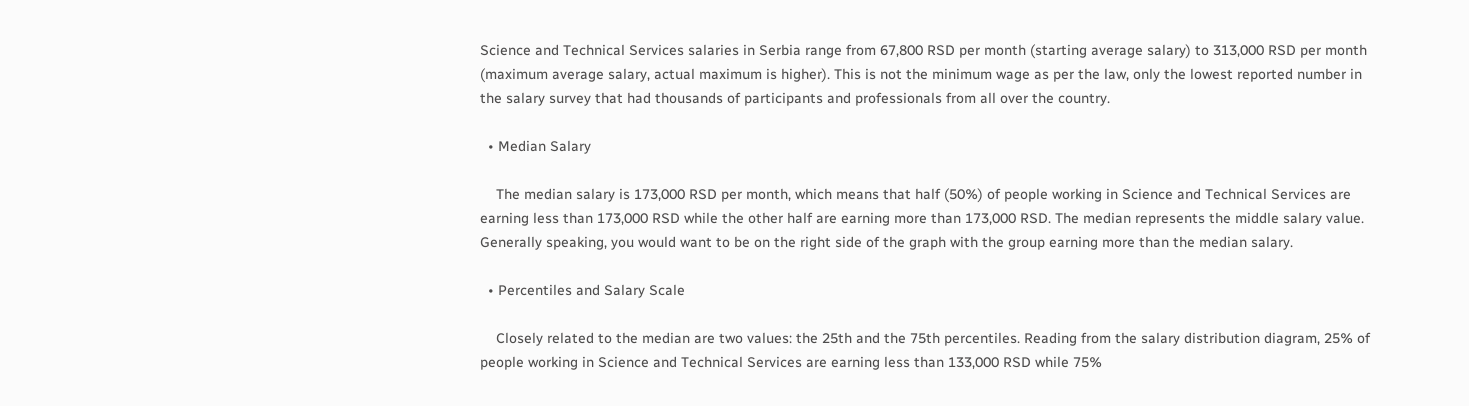Science and Technical Services salaries in Serbia range from 67,800 RSD per month (starting average salary) to 313,000 RSD per month (maximum average salary, actual maximum is higher). This is not the minimum wage as per the law, only the lowest reported number in the salary survey that had thousands of participants and professionals from all over the country.

  • Median Salary

    The median salary is 173,000 RSD per month, which means that half (50%) of people working in Science and Technical Services are earning less than 173,000 RSD while the other half are earning more than 173,000 RSD. The median represents the middle salary value. Generally speaking, you would want to be on the right side of the graph with the group earning more than the median salary.

  • Percentiles and Salary Scale

    Closely related to the median are two values: the 25th and the 75th percentiles. Reading from the salary distribution diagram, 25% of people working in Science and Technical Services are earning less than 133,000 RSD while 75%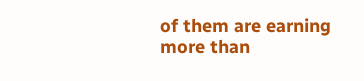of them are earning more than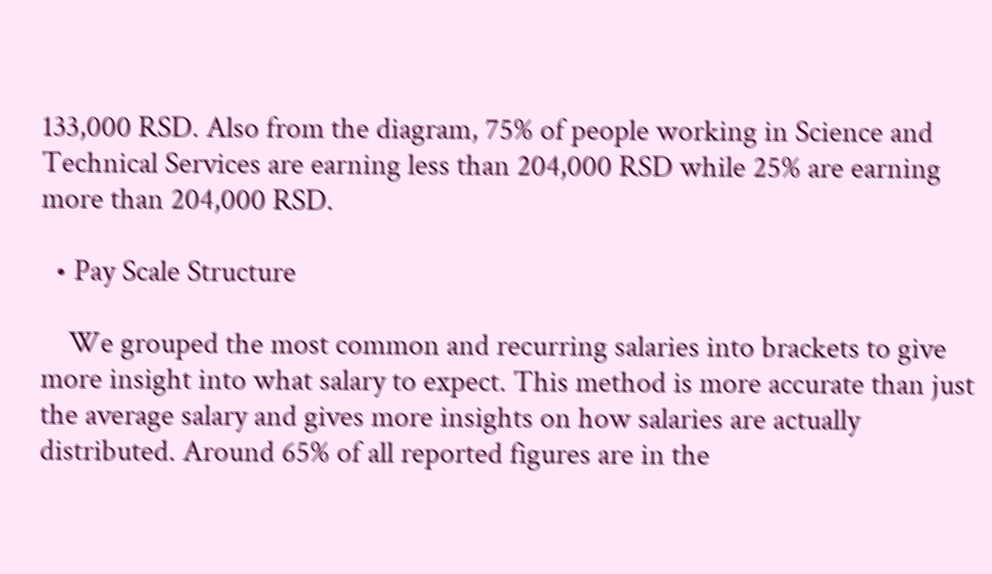133,000 RSD. Also from the diagram, 75% of people working in Science and Technical Services are earning less than 204,000 RSD while 25% are earning more than 204,000 RSD.

  • Pay Scale Structure

    We grouped the most common and recurring salaries into brackets to give more insight into what salary to expect. This method is more accurate than just the average salary and gives more insights on how salaries are actually distributed. Around 65% of all reported figures are in the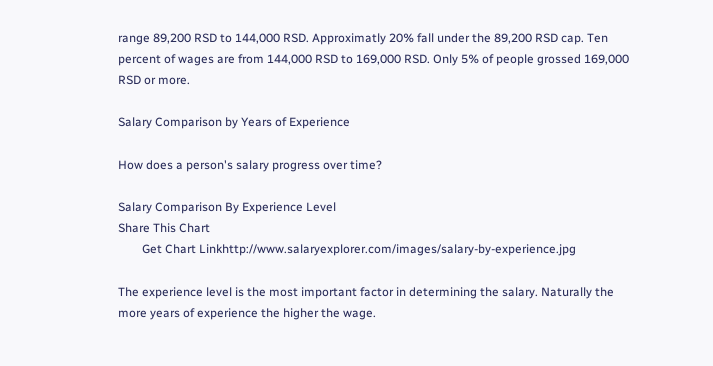range 89,200 RSD to 144,000 RSD. Approximatly 20% fall under the 89,200 RSD cap. Ten percent of wages are from 144,000 RSD to 169,000 RSD. Only 5% of people grossed 169,000 RSD or more.

Salary Comparison by Years of Experience

How does a person's salary progress over time?

Salary Comparison By Experience Level
Share This Chart
        Get Chart Linkhttp://www.salaryexplorer.com/images/salary-by-experience.jpg

The experience level is the most important factor in determining the salary. Naturally the more years of experience the higher the wage.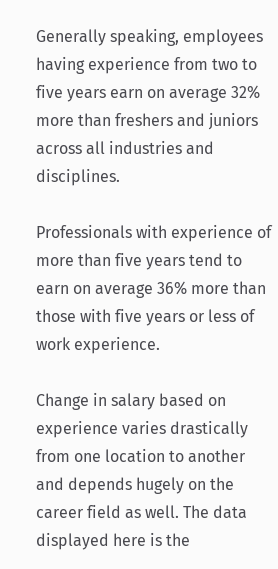Generally speaking, employees having experience from two to five years earn on average 32% more than freshers and juniors across all industries and disciplines.

Professionals with experience of more than five years tend to earn on average 36% more than those with five years or less of work experience.

Change in salary based on experience varies drastically from one location to another and depends hugely on the career field as well. The data displayed here is the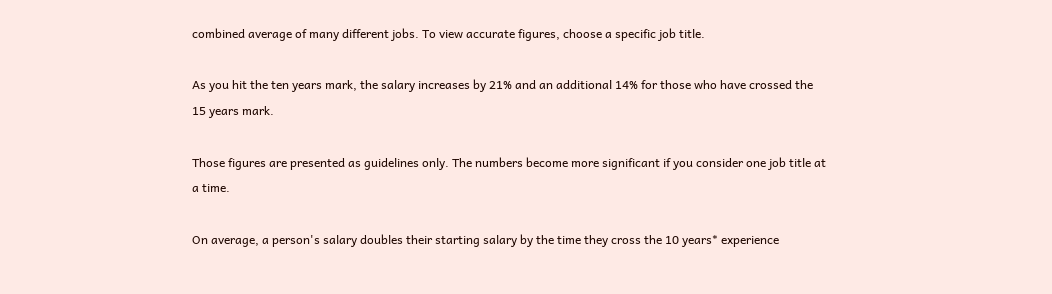combined average of many different jobs. To view accurate figures, choose a specific job title.

As you hit the ten years mark, the salary increases by 21% and an additional 14% for those who have crossed the 15 years mark.

Those figures are presented as guidelines only. The numbers become more significant if you consider one job title at a time.

On average, a person's salary doubles their starting salary by the time they cross the 10 years* experience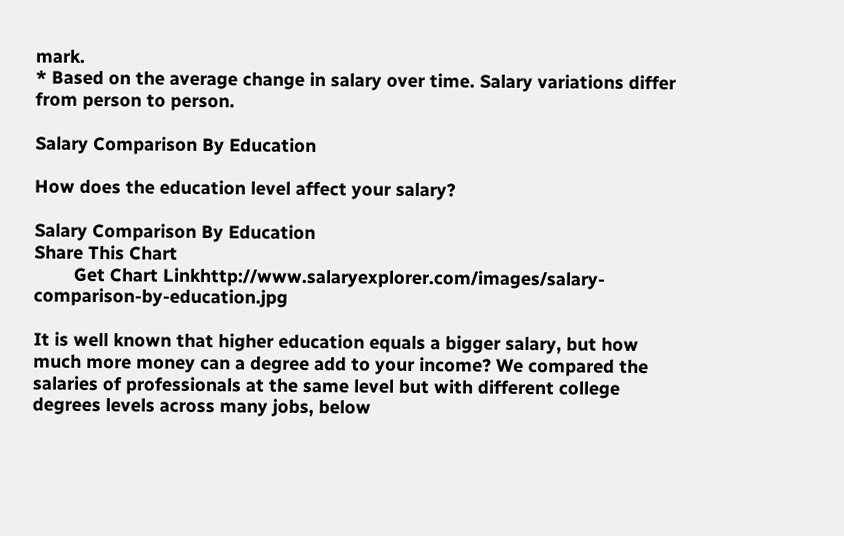mark.
* Based on the average change in salary over time. Salary variations differ from person to person.

Salary Comparison By Education

How does the education level affect your salary?

Salary Comparison By Education
Share This Chart
        Get Chart Linkhttp://www.salaryexplorer.com/images/salary-comparison-by-education.jpg

It is well known that higher education equals a bigger salary, but how much more money can a degree add to your income? We compared the salaries of professionals at the same level but with different college degrees levels across many jobs, below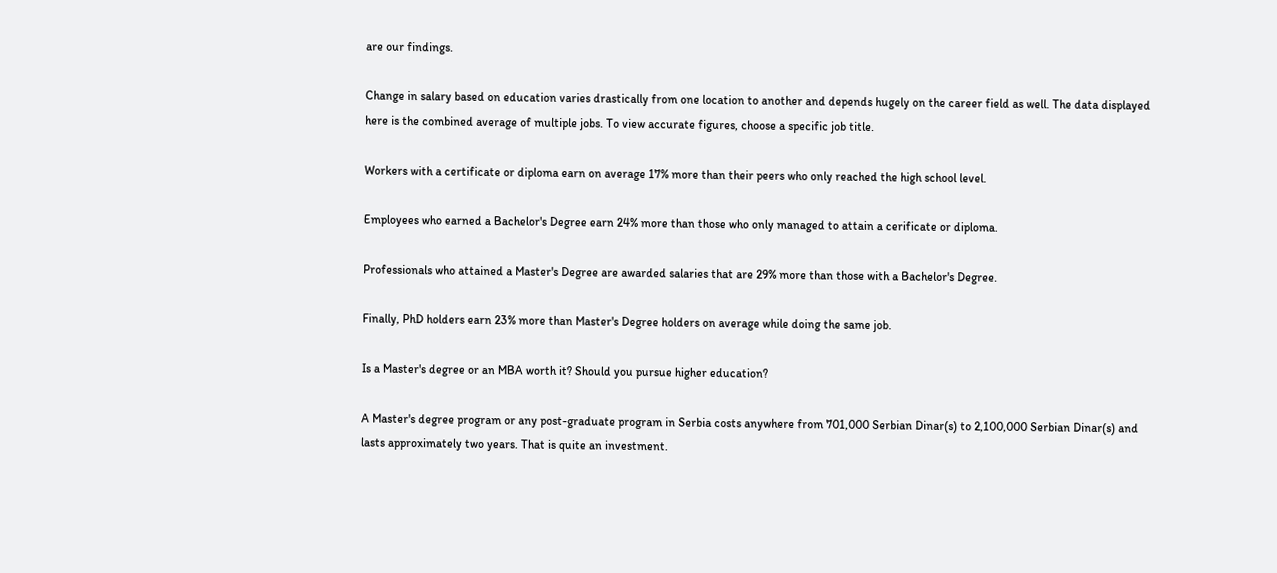are our findings.

Change in salary based on education varies drastically from one location to another and depends hugely on the career field as well. The data displayed here is the combined average of multiple jobs. To view accurate figures, choose a specific job title.

Workers with a certificate or diploma earn on average 17% more than their peers who only reached the high school level.

Employees who earned a Bachelor's Degree earn 24% more than those who only managed to attain a cerificate or diploma.

Professionals who attained a Master's Degree are awarded salaries that are 29% more than those with a Bachelor's Degree.

Finally, PhD holders earn 23% more than Master's Degree holders on average while doing the same job.

Is a Master's degree or an MBA worth it? Should you pursue higher education?

A Master's degree program or any post-graduate program in Serbia costs anywhere from 701,000 Serbian Dinar(s) to 2,100,000 Serbian Dinar(s) and lasts approximately two years. That is quite an investment.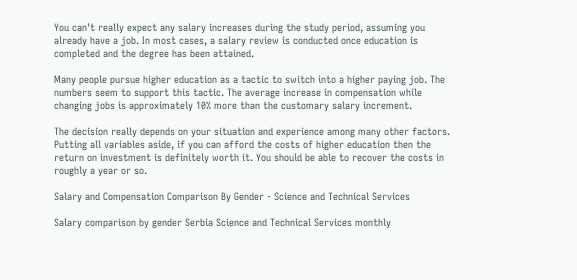You can't really expect any salary increases during the study period, assuming you already have a job. In most cases, a salary review is conducted once education is completed and the degree has been attained.

Many people pursue higher education as a tactic to switch into a higher paying job. The numbers seem to support this tactic. The average increase in compensation while changing jobs is approximately 10% more than the customary salary increment.

The decision really depends on your situation and experience among many other factors. Putting all variables aside, if you can afford the costs of higher education then the return on investment is definitely worth it. You should be able to recover the costs in roughly a year or so.

Salary and Compensation Comparison By Gender - Science and Technical Services

Salary comparison by gender Serbia Science and Technical Services monthly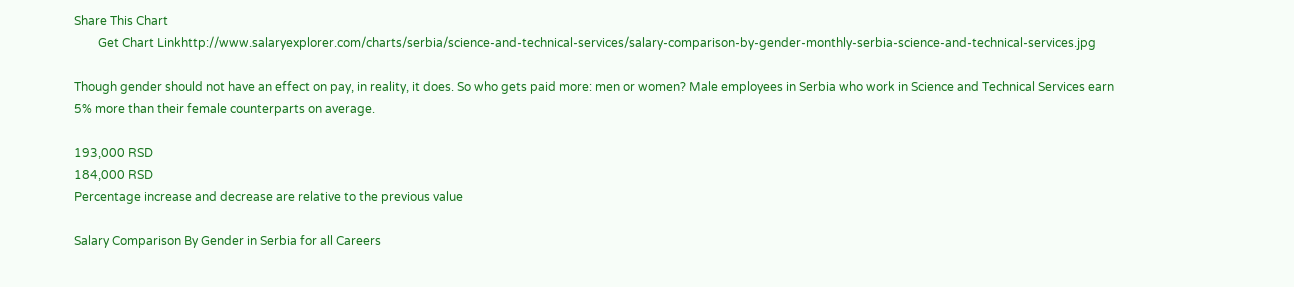Share This Chart
        Get Chart Linkhttp://www.salaryexplorer.com/charts/serbia/science-and-technical-services/salary-comparison-by-gender-monthly-serbia-science-and-technical-services.jpg

Though gender should not have an effect on pay, in reality, it does. So who gets paid more: men or women? Male employees in Serbia who work in Science and Technical Services earn 5% more than their female counterparts on average.

193,000 RSD
184,000 RSD
Percentage increase and decrease are relative to the previous value

Salary Comparison By Gender in Serbia for all Careers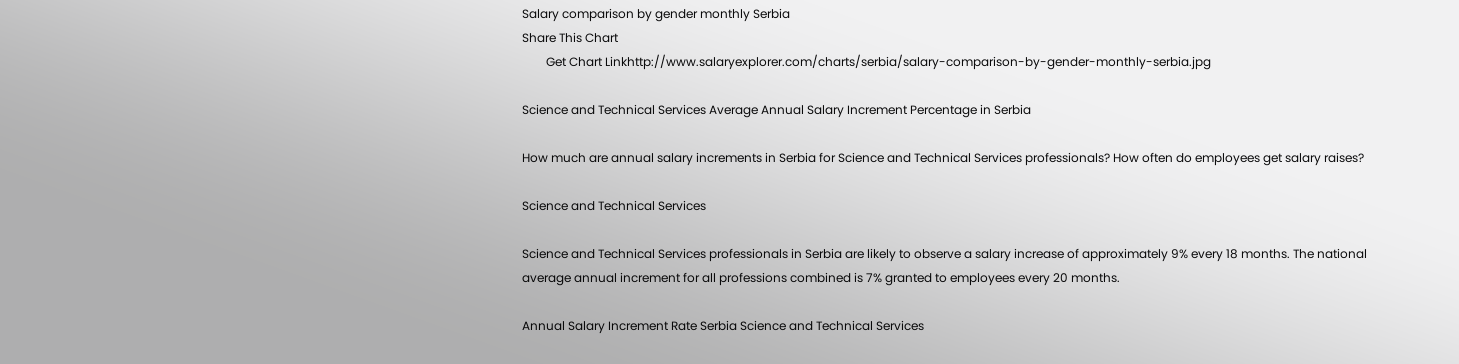Salary comparison by gender monthly Serbia
Share This Chart
        Get Chart Linkhttp://www.salaryexplorer.com/charts/serbia/salary-comparison-by-gender-monthly-serbia.jpg

Science and Technical Services Average Annual Salary Increment Percentage in Serbia

How much are annual salary increments in Serbia for Science and Technical Services professionals? How often do employees get salary raises?

Science and Technical Services

Science and Technical Services professionals in Serbia are likely to observe a salary increase of approximately 9% every 18 months. The national average annual increment for all professions combined is 7% granted to employees every 20 months.

Annual Salary Increment Rate Serbia Science and Technical Services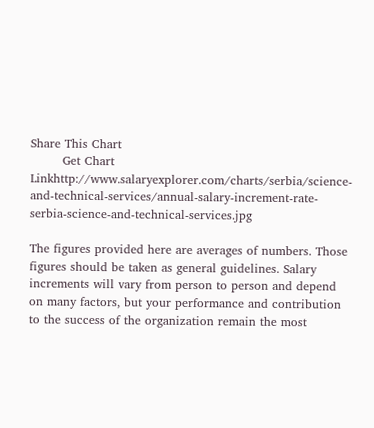Share This Chart
        Get Chart Linkhttp://www.salaryexplorer.com/charts/serbia/science-and-technical-services/annual-salary-increment-rate-serbia-science-and-technical-services.jpg

The figures provided here are averages of numbers. Those figures should be taken as general guidelines. Salary increments will vary from person to person and depend on many factors, but your performance and contribution to the success of the organization remain the most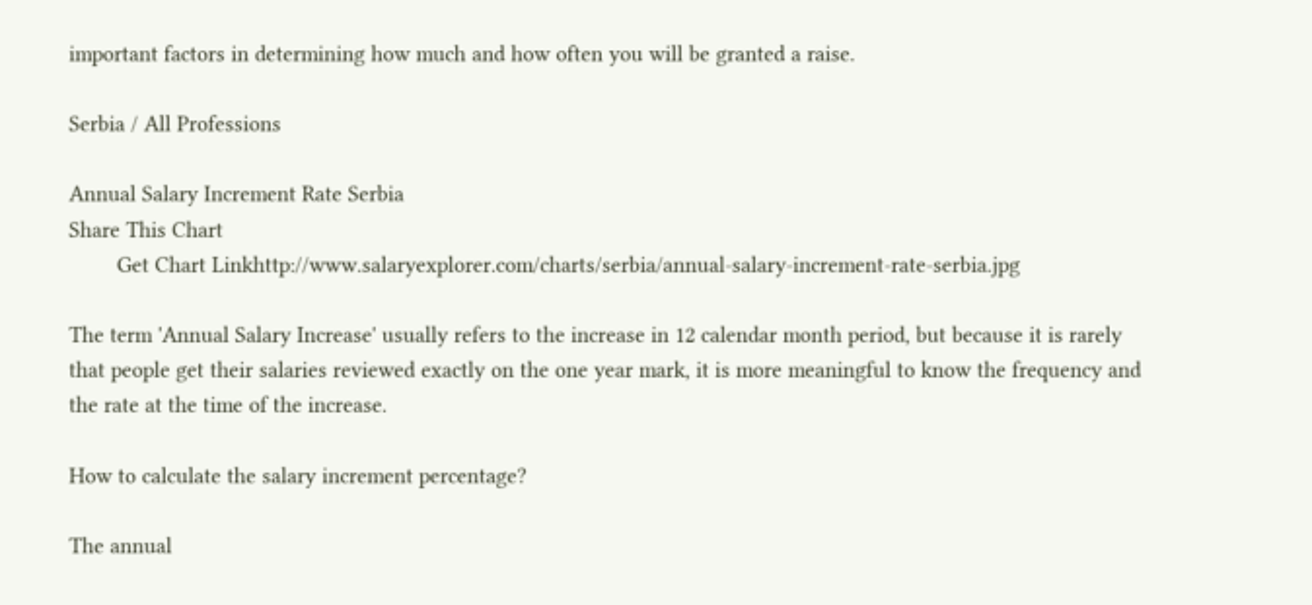important factors in determining how much and how often you will be granted a raise.

Serbia / All Professions

Annual Salary Increment Rate Serbia
Share This Chart
        Get Chart Linkhttp://www.salaryexplorer.com/charts/serbia/annual-salary-increment-rate-serbia.jpg

The term 'Annual Salary Increase' usually refers to the increase in 12 calendar month period, but because it is rarely that people get their salaries reviewed exactly on the one year mark, it is more meaningful to know the frequency and the rate at the time of the increase.

How to calculate the salary increment percentage?

The annual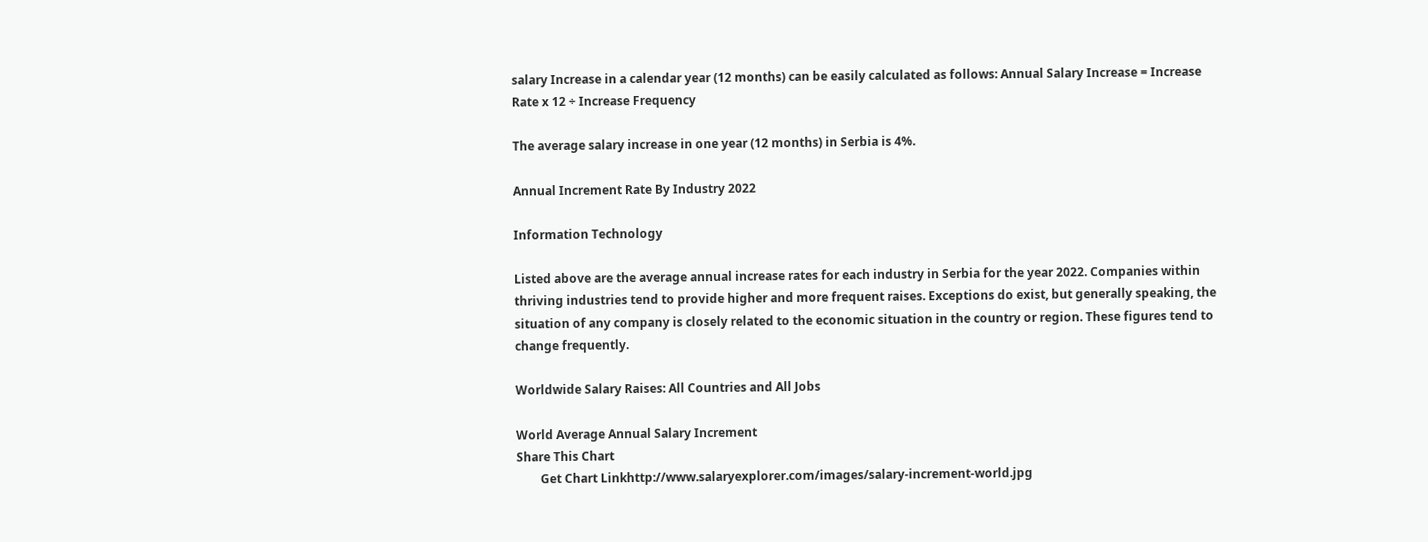salary Increase in a calendar year (12 months) can be easily calculated as follows: Annual Salary Increase = Increase Rate x 12 ÷ Increase Frequency

The average salary increase in one year (12 months) in Serbia is 4%.

Annual Increment Rate By Industry 2022

Information Technology

Listed above are the average annual increase rates for each industry in Serbia for the year 2022. Companies within thriving industries tend to provide higher and more frequent raises. Exceptions do exist, but generally speaking, the situation of any company is closely related to the economic situation in the country or region. These figures tend to change frequently.

Worldwide Salary Raises: All Countries and All Jobs

World Average Annual Salary Increment
Share This Chart
        Get Chart Linkhttp://www.salaryexplorer.com/images/salary-increment-world.jpg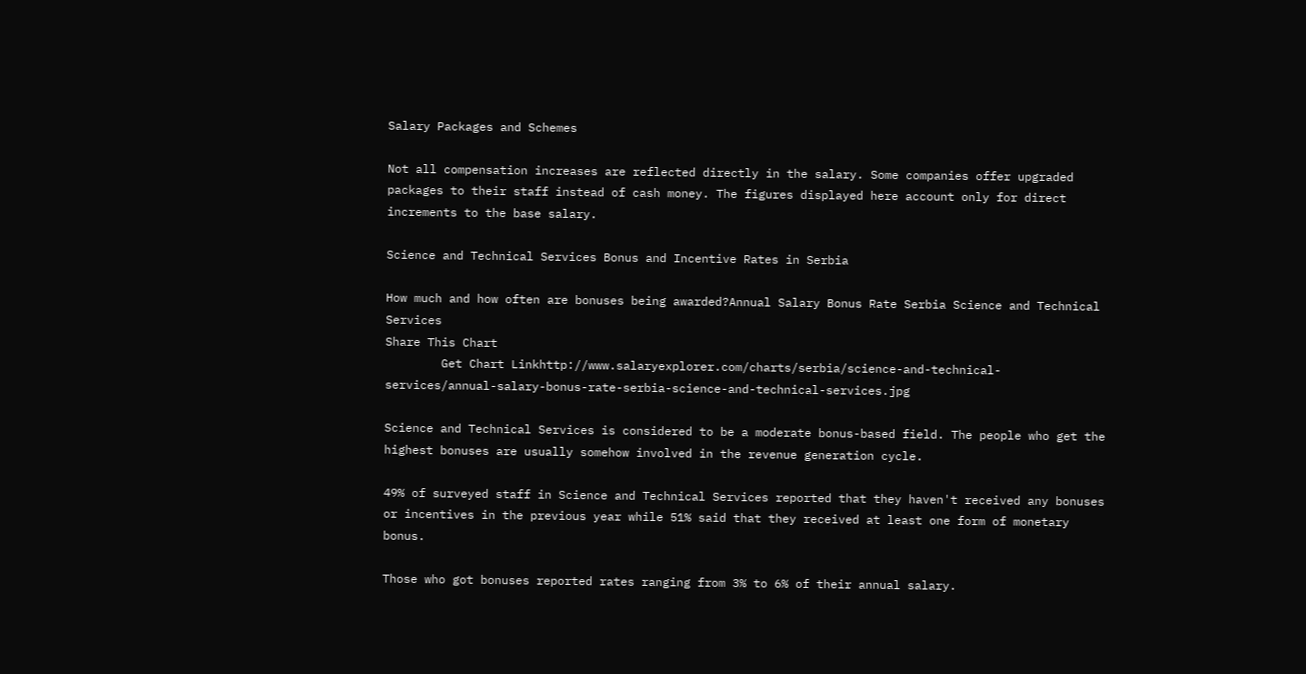Salary Packages and Schemes

Not all compensation increases are reflected directly in the salary. Some companies offer upgraded packages to their staff instead of cash money. The figures displayed here account only for direct increments to the base salary.

Science and Technical Services Bonus and Incentive Rates in Serbia

How much and how often are bonuses being awarded?Annual Salary Bonus Rate Serbia Science and Technical Services
Share This Chart
        Get Chart Linkhttp://www.salaryexplorer.com/charts/serbia/science-and-technical-services/annual-salary-bonus-rate-serbia-science-and-technical-services.jpg

Science and Technical Services is considered to be a moderate bonus-based field. The people who get the highest bonuses are usually somehow involved in the revenue generation cycle.

49% of surveyed staff in Science and Technical Services reported that they haven't received any bonuses or incentives in the previous year while 51% said that they received at least one form of monetary bonus.

Those who got bonuses reported rates ranging from 3% to 6% of their annual salary.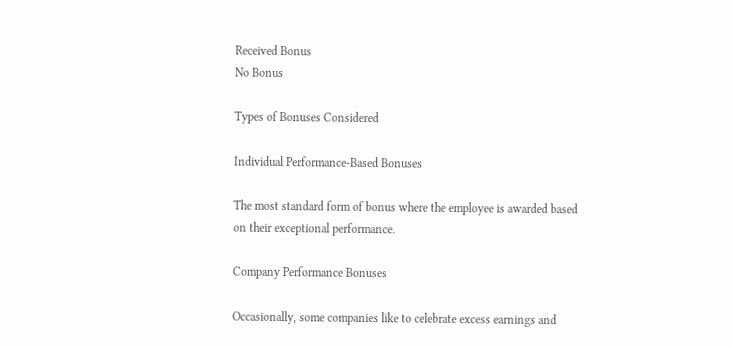Received Bonus
No Bonus

Types of Bonuses Considered

Individual Performance-Based Bonuses

The most standard form of bonus where the employee is awarded based on their exceptional performance.

Company Performance Bonuses

Occasionally, some companies like to celebrate excess earnings and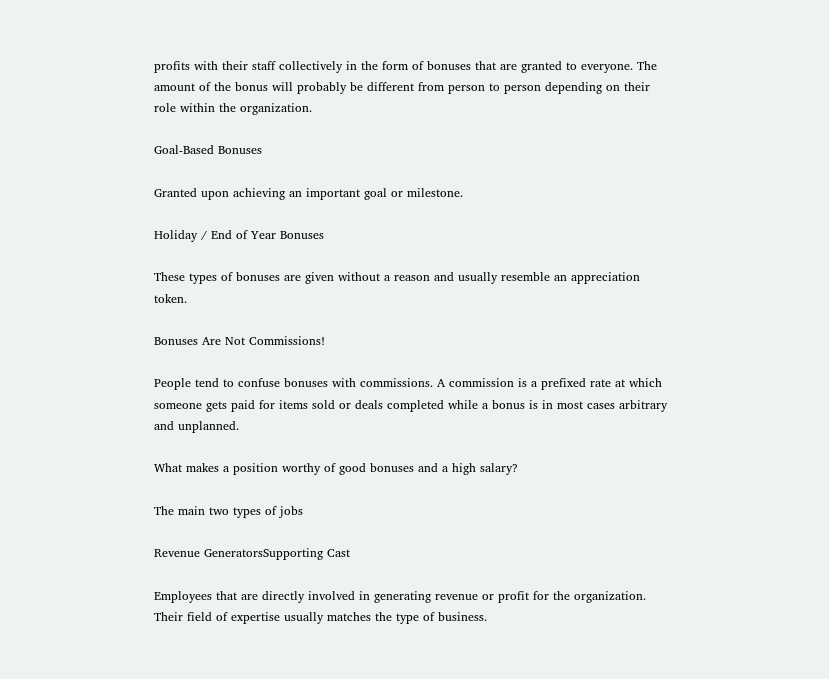profits with their staff collectively in the form of bonuses that are granted to everyone. The amount of the bonus will probably be different from person to person depending on their role within the organization.

Goal-Based Bonuses

Granted upon achieving an important goal or milestone.

Holiday / End of Year Bonuses

These types of bonuses are given without a reason and usually resemble an appreciation token.

Bonuses Are Not Commissions!

People tend to confuse bonuses with commissions. A commission is a prefixed rate at which someone gets paid for items sold or deals completed while a bonus is in most cases arbitrary and unplanned.

What makes a position worthy of good bonuses and a high salary?

The main two types of jobs

Revenue GeneratorsSupporting Cast

Employees that are directly involved in generating revenue or profit for the organization. Their field of expertise usually matches the type of business.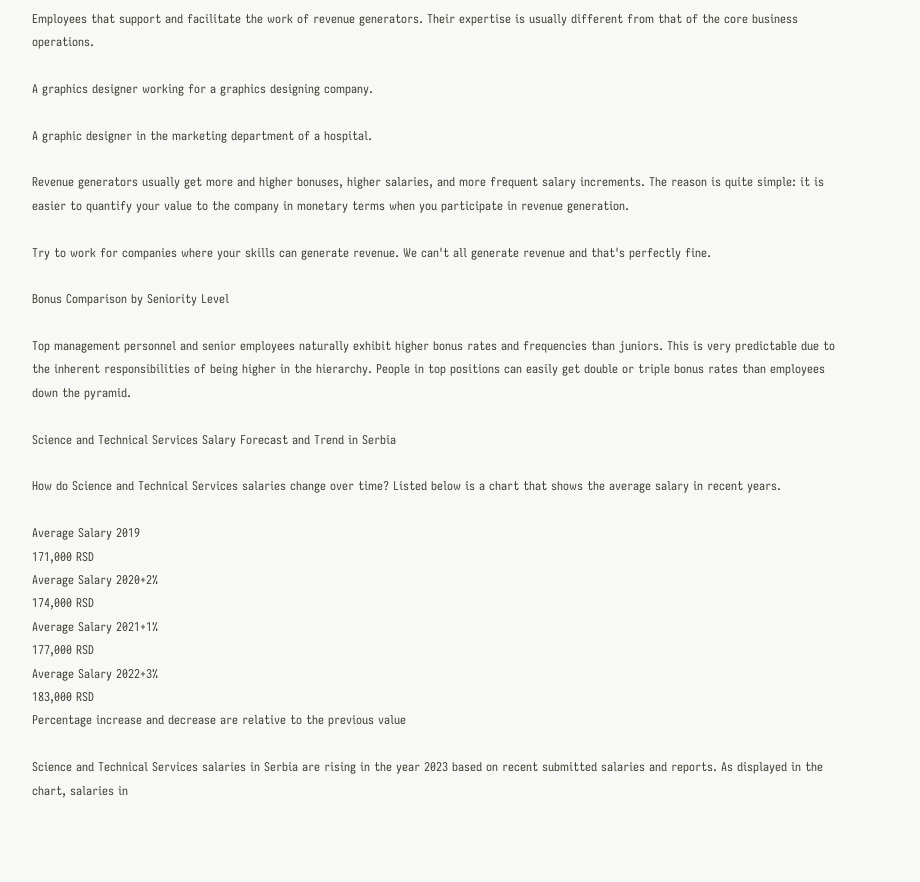Employees that support and facilitate the work of revenue generators. Their expertise is usually different from that of the core business operations.

A graphics designer working for a graphics designing company.

A graphic designer in the marketing department of a hospital.

Revenue generators usually get more and higher bonuses, higher salaries, and more frequent salary increments. The reason is quite simple: it is easier to quantify your value to the company in monetary terms when you participate in revenue generation.

Try to work for companies where your skills can generate revenue. We can't all generate revenue and that's perfectly fine.

Bonus Comparison by Seniority Level

Top management personnel and senior employees naturally exhibit higher bonus rates and frequencies than juniors. This is very predictable due to the inherent responsibilities of being higher in the hierarchy. People in top positions can easily get double or triple bonus rates than employees down the pyramid.

Science and Technical Services Salary Forecast and Trend in Serbia

How do Science and Technical Services salaries change over time? Listed below is a chart that shows the average salary in recent years.

Average Salary 2019
171,000 RSD
Average Salary 2020+2%
174,000 RSD
Average Salary 2021+1%
177,000 RSD
Average Salary 2022+3%
183,000 RSD
Percentage increase and decrease are relative to the previous value

Science and Technical Services salaries in Serbia are rising in the year 2023 based on recent submitted salaries and reports. As displayed in the chart, salaries in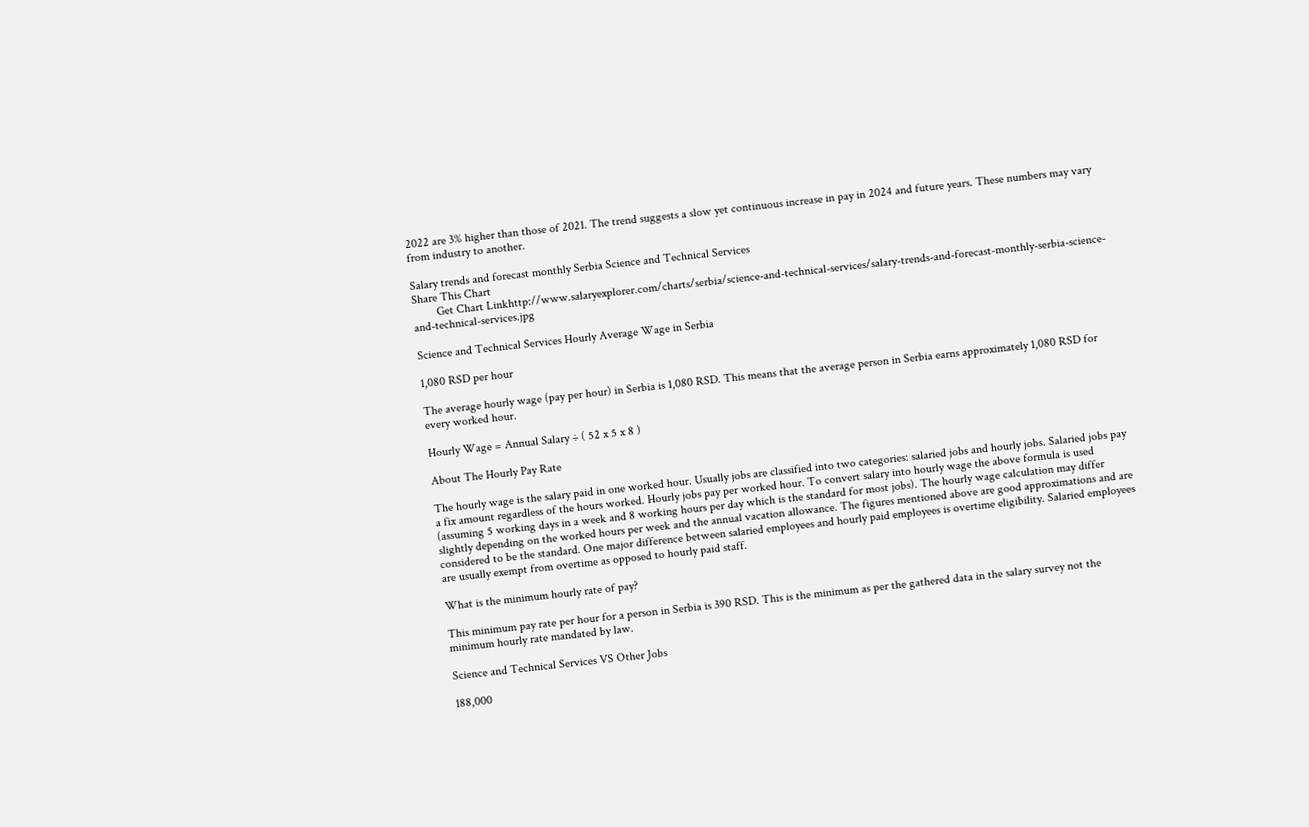2022 are 3% higher than those of 2021. The trend suggests a slow yet continuous increase in pay in 2024 and future years. These numbers may vary from industry to another.

Salary trends and forecast monthly Serbia Science and Technical Services
Share This Chart
        Get Chart Linkhttp://www.salaryexplorer.com/charts/serbia/science-and-technical-services/salary-trends-and-forecast-monthly-serbia-science-and-technical-services.jpg

Science and Technical Services Hourly Average Wage in Serbia

1,080 RSD per hour

The average hourly wage (pay per hour) in Serbia is 1,080 RSD. This means that the average person in Serbia earns approximately 1,080 RSD for every worked hour.

Hourly Wage = Annual Salary ÷ ( 52 x 5 x 8 )

About The Hourly Pay Rate

The hourly wage is the salary paid in one worked hour. Usually jobs are classified into two categories: salaried jobs and hourly jobs. Salaried jobs pay a fix amount regardless of the hours worked. Hourly jobs pay per worked hour. To convert salary into hourly wage the above formula is used (assuming 5 working days in a week and 8 working hours per day which is the standard for most jobs). The hourly wage calculation may differ slightly depending on the worked hours per week and the annual vacation allowance. The figures mentioned above are good approximations and are considered to be the standard. One major difference between salaried employees and hourly paid employees is overtime eligibility. Salaried employees are usually exempt from overtime as opposed to hourly paid staff.

What is the minimum hourly rate of pay?

This minimum pay rate per hour for a person in Serbia is 390 RSD. This is the minimum as per the gathered data in the salary survey not the minimum hourly rate mandated by law.

Science and Technical Services VS Other Jobs

188,000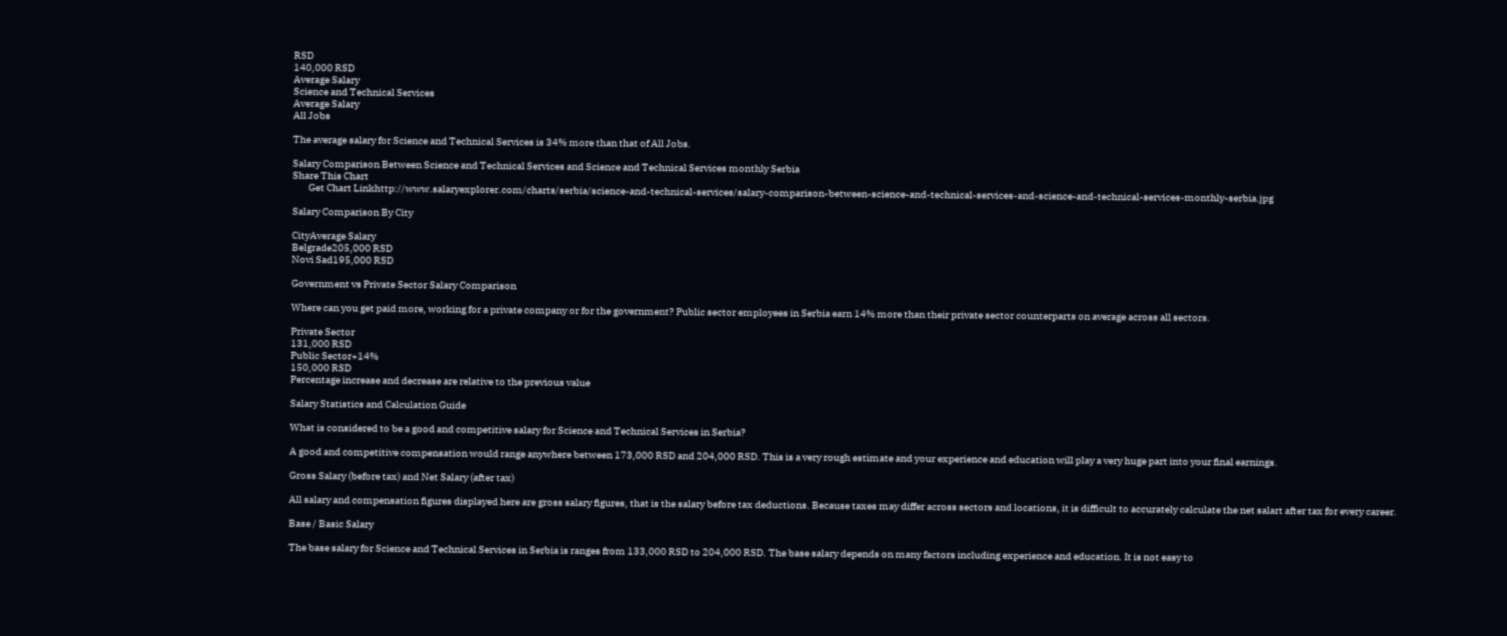RSD
140,000 RSD
Average Salary
Science and Technical Services
Average Salary
All Jobs

The average salary for Science and Technical Services is 34% more than that of All Jobs.

Salary Comparison Between Science and Technical Services and Science and Technical Services monthly Serbia
Share This Chart
        Get Chart Linkhttp://www.salaryexplorer.com/charts/serbia/science-and-technical-services/salary-comparison-between-science-and-technical-services-and-science-and-technical-services-monthly-serbia.jpg

Salary Comparison By City

CityAverage Salary
Belgrade205,000 RSD
Novi Sad195,000 RSD

Government vs Private Sector Salary Comparison

Where can you get paid more, working for a private company or for the government? Public sector employees in Serbia earn 14% more than their private sector counterparts on average across all sectors.

Private Sector
131,000 RSD
Public Sector+14%
150,000 RSD
Percentage increase and decrease are relative to the previous value

Salary Statistics and Calculation Guide

What is considered to be a good and competitive salary for Science and Technical Services in Serbia?

A good and competitive compensation would range anywhere between 173,000 RSD and 204,000 RSD. This is a very rough estimate and your experience and education will play a very huge part into your final earnings.

Gross Salary (before tax) and Net Salary (after tax)

All salary and compensation figures displayed here are gross salary figures, that is the salary before tax deductions. Because taxes may differ across sectors and locations, it is difficult to accurately calculate the net salart after tax for every career.

Base / Basic Salary

The base salary for Science and Technical Services in Serbia is ranges from 133,000 RSD to 204,000 RSD. The base salary depends on many factors including experience and education. It is not easy to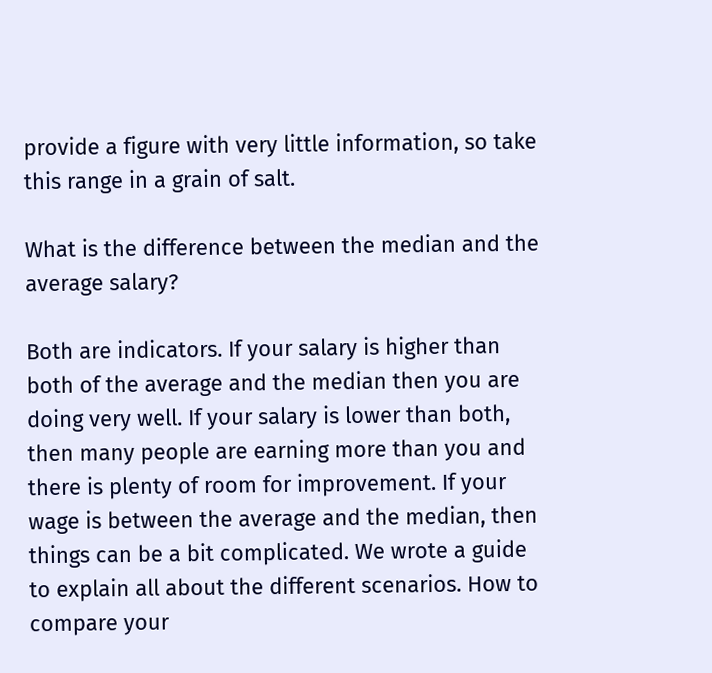provide a figure with very little information, so take this range in a grain of salt.

What is the difference between the median and the average salary?

Both are indicators. If your salary is higher than both of the average and the median then you are doing very well. If your salary is lower than both, then many people are earning more than you and there is plenty of room for improvement. If your wage is between the average and the median, then things can be a bit complicated. We wrote a guide to explain all about the different scenarios. How to compare your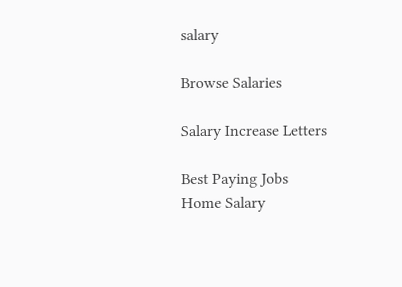salary

Browse Salaries

Salary Increase Letters

Best Paying Jobs
Home Salary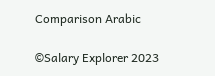Comparison Arabic

©Salary Explorer 2023